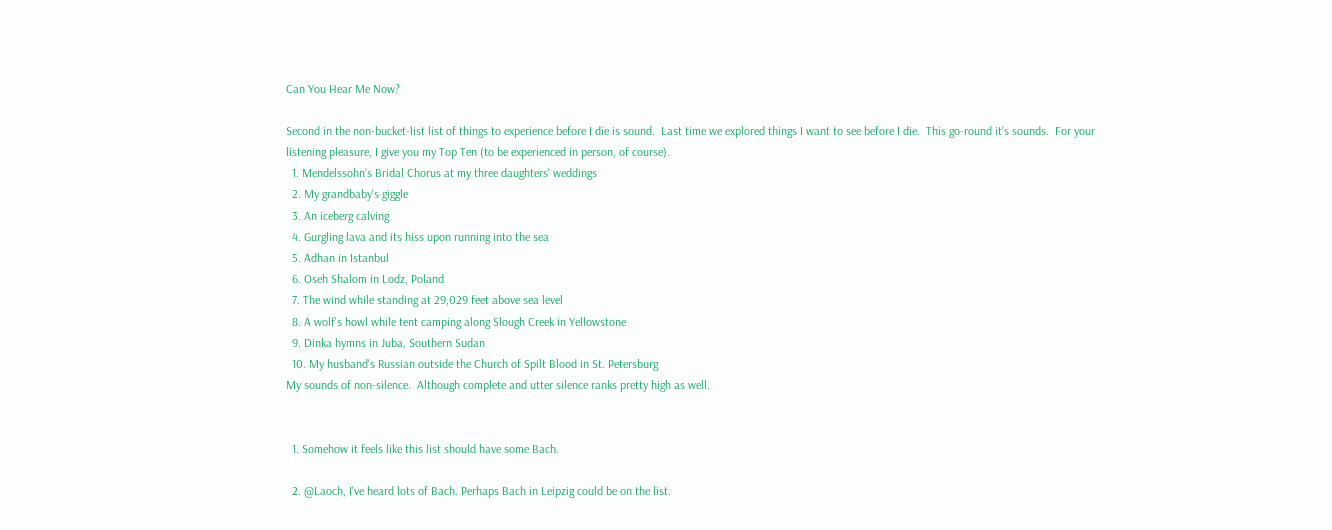Can You Hear Me Now?

Second in the non-bucket-list list of things to experience before I die is sound.  Last time we explored things I want to see before I die.  This go-round it's sounds.  For your listening pleasure, I give you my Top Ten (to be experienced in person, of course).
  1. Mendelssohn's Bridal Chorus at my three daughters' weddings
  2. My grandbaby's giggle
  3. An iceberg calving
  4. Gurgling lava and its hiss upon running into the sea
  5. Adhan in Istanbul
  6. Oseh Shalom in Lodz, Poland
  7. The wind while standing at 29,029 feet above sea level
  8. A wolf's howl while tent camping along Slough Creek in Yellowstone
  9. Dinka hymns in Juba, Southern Sudan
  10. My husband's Russian outside the Church of Spilt Blood in St. Petersburg
My sounds of non-silence.  Although complete and utter silence ranks pretty high as well.


  1. Somehow it feels like this list should have some Bach.

  2. @Laoch, I've heard lots of Bach. Perhaps Bach in Leipzig could be on the list.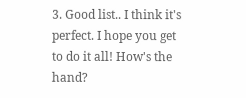3. Good list.. I think it's perfect. I hope you get to do it all! How's the hand?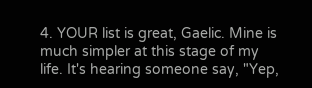4. YOUR list is great, Gaelic. Mine is much simpler at this stage of my life. It's hearing someone say, "Yep,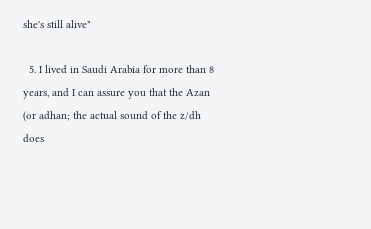she's still alive"

  5. I lived in Saudi Arabia for more than 8 years, and I can assure you that the Azan (or adhan; the actual sound of the z/dh does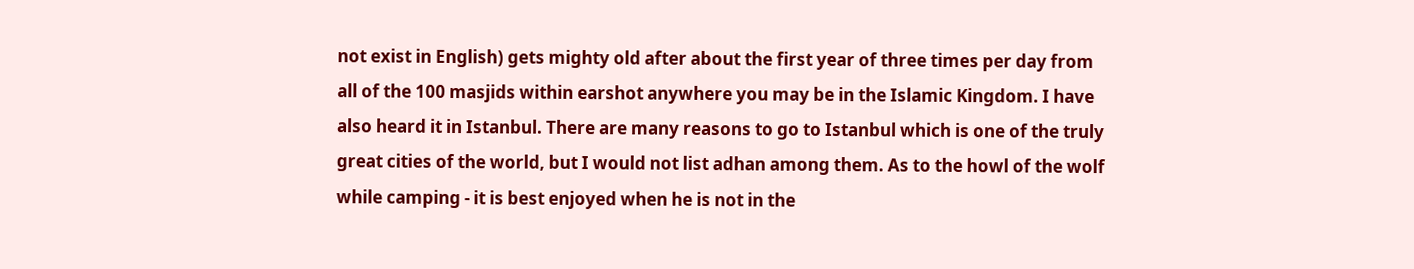not exist in English) gets mighty old after about the first year of three times per day from all of the 100 masjids within earshot anywhere you may be in the Islamic Kingdom. I have also heard it in Istanbul. There are many reasons to go to Istanbul which is one of the truly great cities of the world, but I would not list adhan among them. As to the howl of the wolf while camping - it is best enjoyed when he is not in the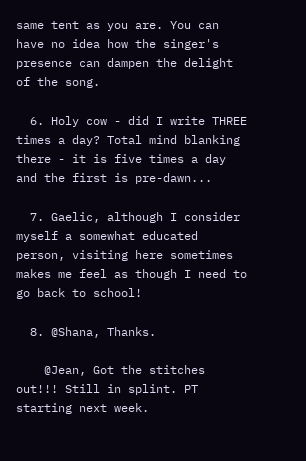same tent as you are. You can have no idea how the singer's presence can dampen the delight of the song.

  6. Holy cow - did I write THREE times a day? Total mind blanking there - it is five times a day and the first is pre-dawn...

  7. Gaelic, although I consider myself a somewhat educated person, visiting here sometimes makes me feel as though I need to go back to school!

  8. @Shana, Thanks.

    @Jean, Got the stitches out!!! Still in splint. PT starting next week.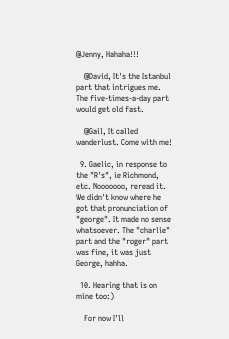@Jenny, Hahaha!!!

    @David, It's the Istanbul part that intrigues me. The five-times-a-day part would get old fast.

    @Gail, It called wanderlust. Come with me!

  9. Gaelic, in response to the "R's", ie Richmond, etc. Nooooooo, reread it. We didn't know where he got that pronunciation of "george". It made no sense whatsoever. The "charlie" part and the "roger" part was fine, it was just George, hahha.

  10. Hearing that is on mine too:)

    For now I'll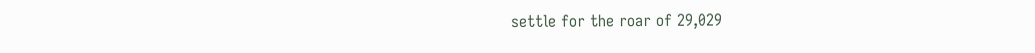settle for the roar of 29,029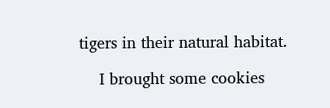tigers in their natural habitat.

    I brought some cookies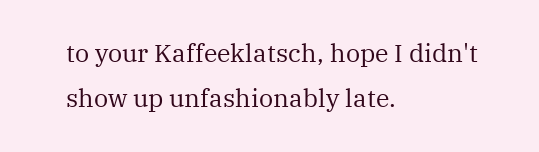to your Kaffeeklatsch, hope I didn't show up unfashionably late.